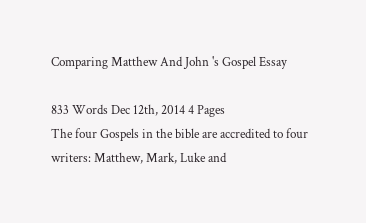Comparing Matthew And John 's Gospel Essay

833 Words Dec 12th, 2014 4 Pages
The four Gospels in the bible are accredited to four writers: Matthew, Mark, Luke and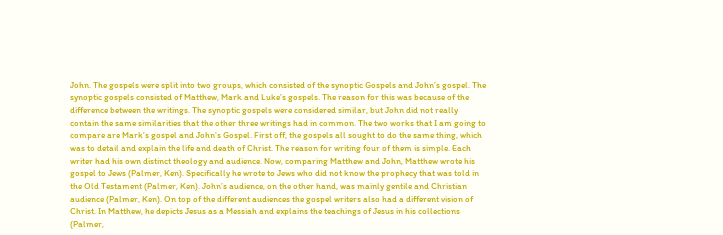John. The gospels were split into two groups, which consisted of the synoptic Gospels and John’s gospel. The synoptic gospels consisted of Matthew, Mark and Luke’s gospels. The reason for this was because of the difference between the writings. The synoptic gospels were considered similar, but John did not really contain the same similarities that the other three writings had in common. The two works that I am going to compare are Mark’s gospel and John’s Gospel. First off, the gospels all sought to do the same thing, which was to detail and explain the life and death of Christ. The reason for writing four of them is simple. Each writer had his own distinct theology and audience. Now, comparing Matthew and John, Matthew wrote his gospel to Jews (Palmer, Ken). Specifically he wrote to Jews who did not know the prophecy that was told in the Old Testament (Palmer, Ken). John’s audience, on the other hand, was mainly gentile and Christian audience (Palmer, Ken). On top of the different audiences the gospel writers also had a different vision of Christ. In Matthew, he depicts Jesus as a Messiah and explains the teachings of Jesus in his collections (Palmer,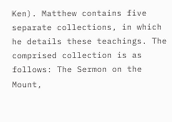Ken). Matthew contains five separate collections, in which he details these teachings. The comprised collection is as follows: The Sermon on the Mount,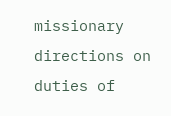missionary directions on duties of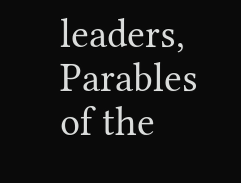leaders, Parables of the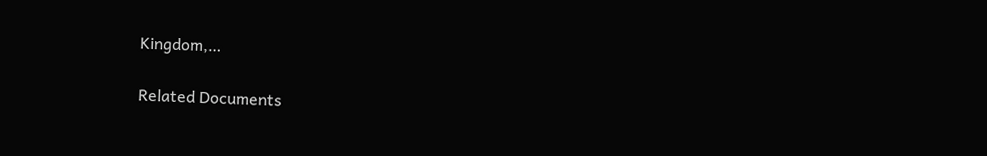Kingdom,…

Related Documents